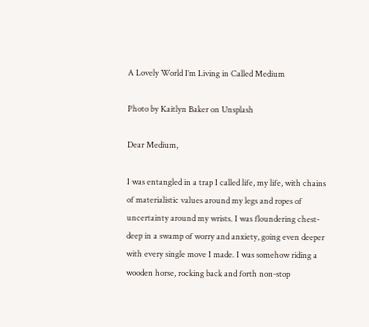A Lovely World I’m Living in Called Medium

Photo by Kaitlyn Baker on Unsplash

Dear Medium,

I was entangled in a trap I called life, my life, with chains of materialistic values around my legs and ropes of uncertainty around my wrists. I was floundering chest-deep in a swamp of worry and anxiety, going even deeper with every single move I made. I was somehow riding a wooden horse, rocking back and forth non-stop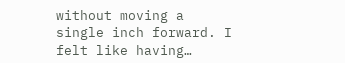without moving a single inch forward. I felt like having…